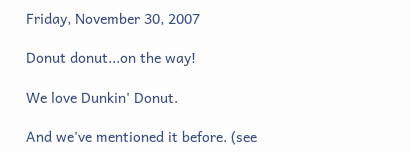Friday, November 30, 2007

Donut donut...on the way!

We love Dunkin' Donut.

And we've mentioned it before. (see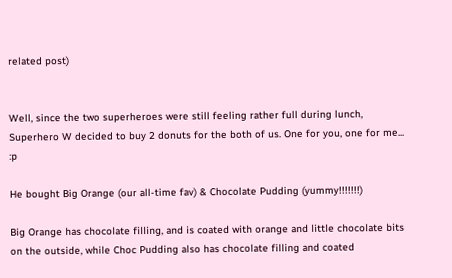related post)


Well, since the two superheroes were still feeling rather full during lunch, Superhero W decided to buy 2 donuts for the both of us. One for you, one for me... :p

He bought Big Orange (our all-time fav) & Chocolate Pudding (yummy!!!!!!!)

Big Orange has chocolate filling, and is coated with orange and little chocolate bits on the outside, while Choc Pudding also has chocolate filling and coated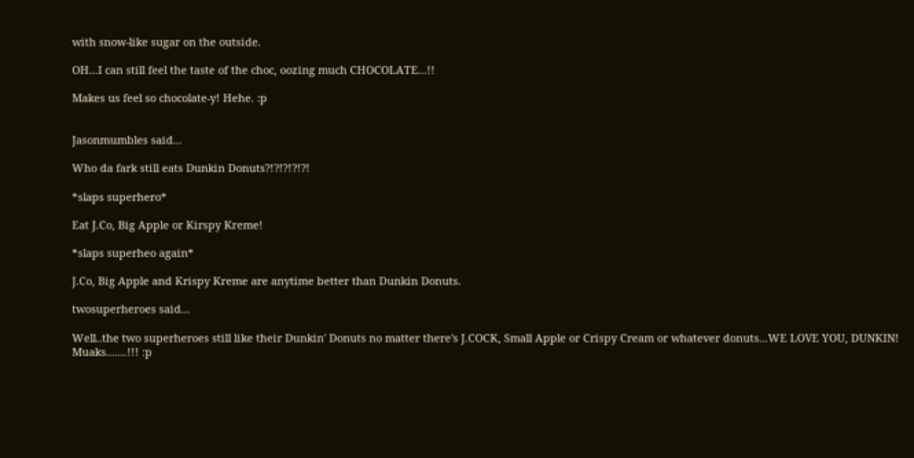with snow-like sugar on the outside.

OH...I can still feel the taste of the choc, oozing much CHOCOLATE...!!

Makes us feel so chocolate-y! Hehe. :p


Jasonmumbles said...

Who da fark still eats Dunkin Donuts?!?!?!?!?!

*slaps superhero*

Eat J.Co, Big Apple or Kirspy Kreme!

*slaps superheo again*

J.Co, Big Apple and Krispy Kreme are anytime better than Dunkin Donuts.

twosuperheroes said...

Well..the two superheroes still like their Dunkin' Donuts no matter there's J.COCK, Small Apple or Crispy Cream or whatever donuts...WE LOVE YOU, DUNKIN! Muaks.......!!! :p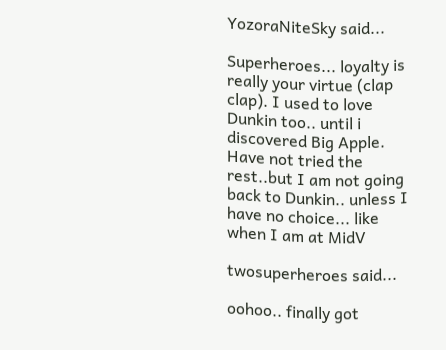YozoraNiteSky said...

Superheroes... loyalty is really your virtue (clap clap). I used to love Dunkin too.. until i discovered Big Apple. Have not tried the rest..but I am not going back to Dunkin.. unless I have no choice... like when I am at MidV

twosuperheroes said...

oohoo.. finally got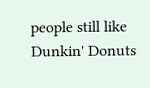people still like Dunkin' Donuts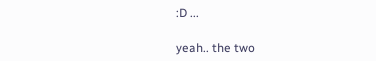:D ...

yeah.. the two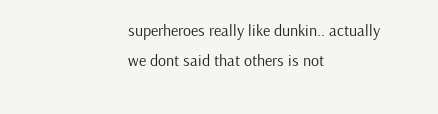superheroes really like dunkin.. actually we dont said that others is not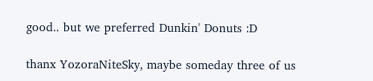good.. but we preferred Dunkin' Donuts :D

thanx YozoraNiteSky, maybe someday three of us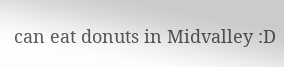can eat donuts in Midvalley :D